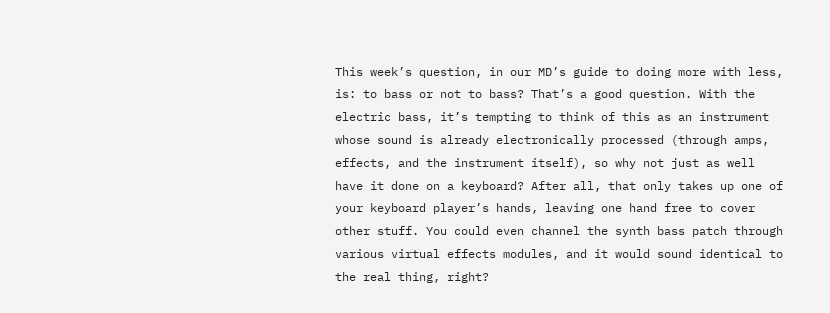This week’s question, in our MD’s guide to doing more with less, is: to bass or not to bass? That’s a good question. With the electric bass, it’s tempting to think of this as an instrument whose sound is already electronically processed (through amps, effects, and the instrument itself), so why not just as well have it done on a keyboard? After all, that only takes up one of your keyboard player’s hands, leaving one hand free to cover other stuff. You could even channel the synth bass patch through various virtual effects modules, and it would sound identical to the real thing, right?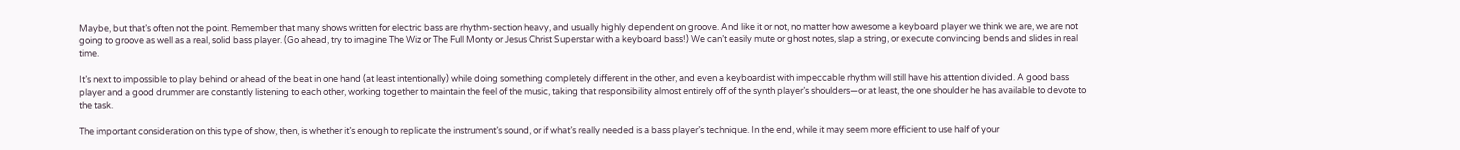Maybe, but that’s often not the point. Remember that many shows written for electric bass are rhythm-section heavy, and usually highly dependent on groove. And like it or not, no matter how awesome a keyboard player we think we are, we are not going to groove as well as a real, solid bass player. (Go ahead, try to imagine The Wiz or The Full Monty or Jesus Christ Superstar with a keyboard bass!) We can’t easily mute or ghost notes, slap a string, or execute convincing bends and slides in real time.

It’s next to impossible to play behind or ahead of the beat in one hand (at least intentionally) while doing something completely different in the other, and even a keyboardist with impeccable rhythm will still have his attention divided. A good bass player and a good drummer are constantly listening to each other, working together to maintain the feel of the music, taking that responsibility almost entirely off of the synth player’s shoulders—or at least, the one shoulder he has available to devote to the task.

The important consideration on this type of show, then, is whether it’s enough to replicate the instrument’s sound, or if what’s really needed is a bass player’s technique. In the end, while it may seem more efficient to use half of your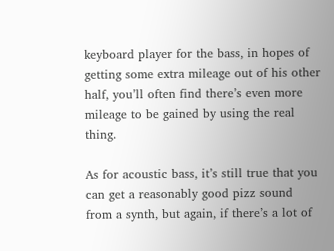keyboard player for the bass, in hopes of getting some extra mileage out of his other half, you’ll often find there’s even more mileage to be gained by using the real thing.

As for acoustic bass, it’s still true that you can get a reasonably good pizz sound from a synth, but again, if there’s a lot of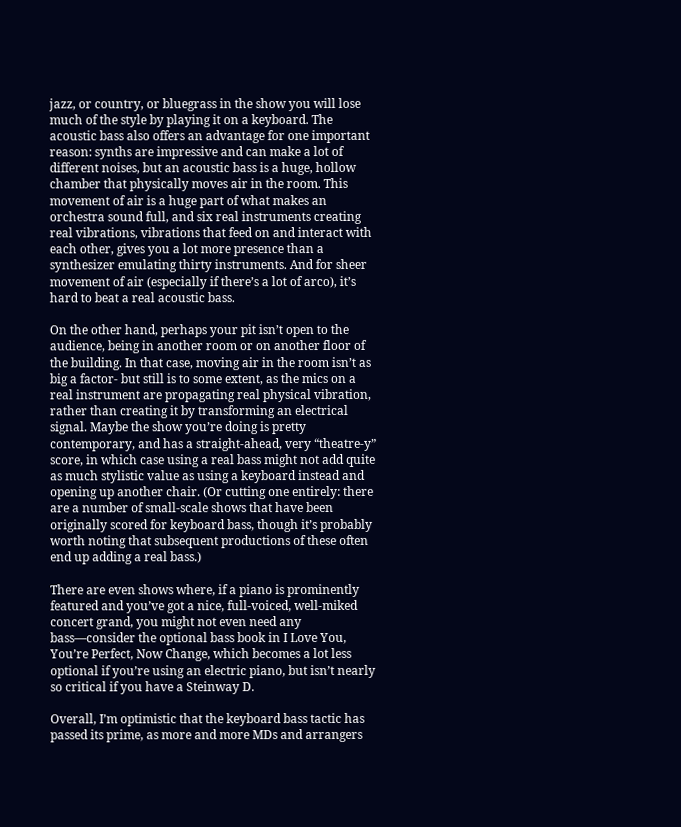jazz, or country, or bluegrass in the show you will lose much of the style by playing it on a keyboard. The acoustic bass also offers an advantage for one important reason: synths are impressive and can make a lot of different noises, but an acoustic bass is a huge, hollow chamber that physically moves air in the room. This movement of air is a huge part of what makes an orchestra sound full, and six real instruments creating real vibrations, vibrations that feed on and interact with each other, gives you a lot more presence than a synthesizer emulating thirty instruments. And for sheer movement of air (especially if there’s a lot of arco), it’s hard to beat a real acoustic bass.

On the other hand, perhaps your pit isn’t open to the audience, being in another room or on another floor of the building. In that case, moving air in the room isn’t as big a factor- but still is to some extent, as the mics on a real instrument are propagating real physical vibration, rather than creating it by transforming an electrical signal. Maybe the show you’re doing is pretty contemporary, and has a straight-ahead, very “theatre-y” score, in which case using a real bass might not add quite as much stylistic value as using a keyboard instead and opening up another chair. (Or cutting one entirely: there are a number of small-scale shows that have been originally scored for keyboard bass, though it’s probably worth noting that subsequent productions of these often end up adding a real bass.)

There are even shows where, if a piano is prominently featured and you’ve got a nice, full-voiced, well-miked concert grand, you might not even need any bass—consider the optional bass book in I Love You, You’re Perfect, Now Change, which becomes a lot less optional if you’re using an electric piano, but isn’t nearly so critical if you have a Steinway D.

Overall, I’m optimistic that the keyboard bass tactic has passed its prime, as more and more MDs and arrangers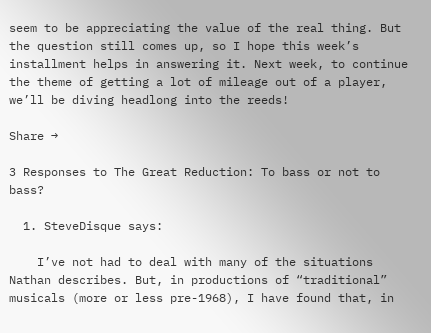seem to be appreciating the value of the real thing. But the question still comes up, so I hope this week’s installment helps in answering it. Next week, to continue the theme of getting a lot of mileage out of a player, we’ll be diving headlong into the reeds!

Share →

3 Responses to The Great Reduction: To bass or not to bass?

  1. SteveDisque says:

    I’ve not had to deal with many of the situations Nathan describes. But, in productions of “traditional” musicals (more or less pre-1968), I have found that, in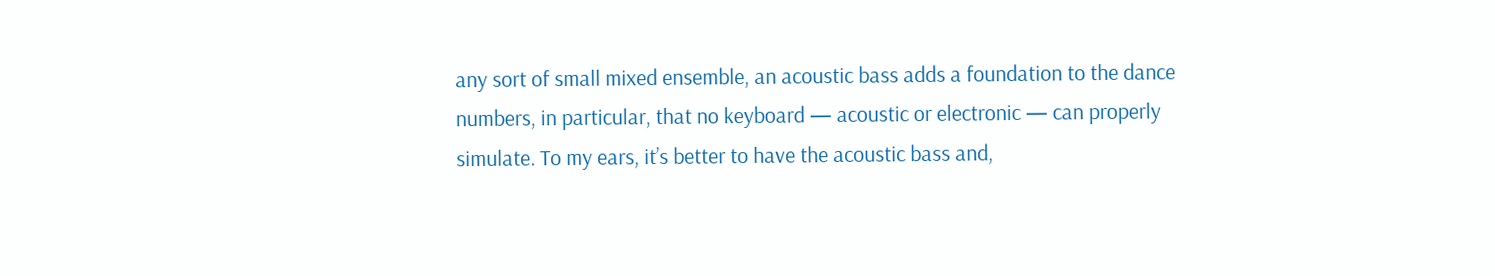any sort of small mixed ensemble, an acoustic bass adds a foundation to the dance numbers, in particular, that no keyboard — acoustic or electronic — can properly simulate. To my ears, it’s better to have the acoustic bass and,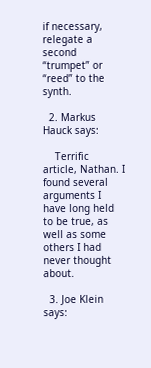if necessary, relegate a second “trumpet” or “reed” to the synth.

  2. Markus Hauck says:

    Terrific article, Nathan. I found several arguments I have long held to be true, as well as some others I had never thought about.

  3. Joe Klein says: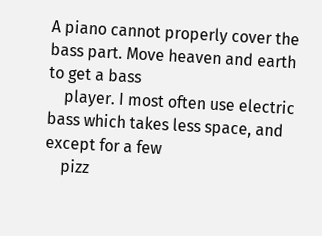A piano cannot properly cover the bass part. Move heaven and earth to get a bass
    player. I most often use electric bass which takes less space, and except for a few
    pizz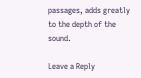passages, adds greatly to the depth of the sound.

Leave a Reply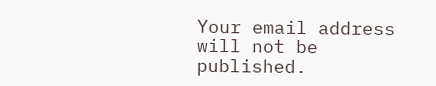Your email address will not be published.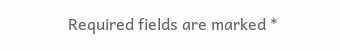Required fields are marked *